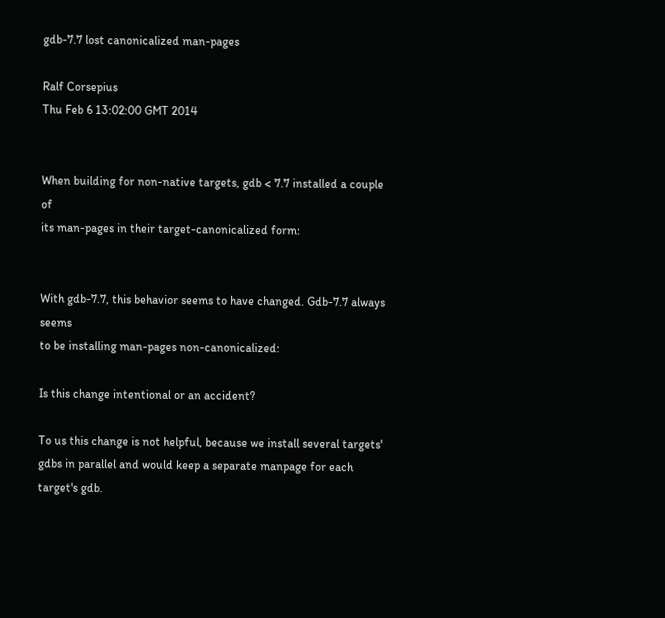gdb-7.7 lost canonicalized man-pages

Ralf Corsepius
Thu Feb 6 13:02:00 GMT 2014


When building for non-native targets, gdb < 7.7 installed a couple of
its man-pages in their target-canonicalized form:


With gdb-7.7, this behavior seems to have changed. Gdb-7.7 always seems
to be installing man-pages non-canonicalized:

Is this change intentional or an accident?

To us this change is not helpful, because we install several targets'
gdbs in parallel and would keep a separate manpage for each target's gdb.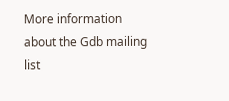More information about the Gdb mailing list